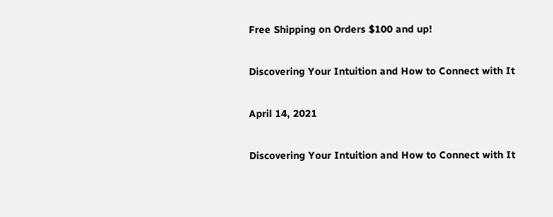Free Shipping on Orders $100 and up!

Discovering Your Intuition and How to Connect with It

April 14, 2021

Discovering Your Intuition and How to Connect with It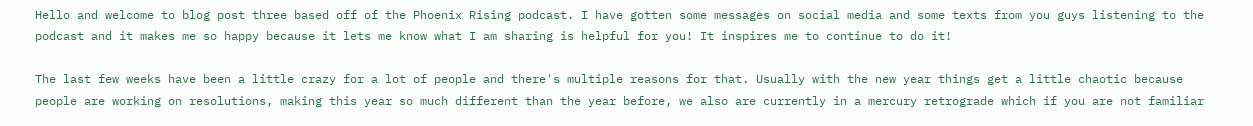Hello and welcome to blog post three based off of the Phoenix Rising podcast. I have gotten some messages on social media and some texts from you guys listening to the podcast and it makes me so happy because it lets me know what I am sharing is helpful for you! It inspires me to continue to do it!

The last few weeks have been a little crazy for a lot of people and there's multiple reasons for that. Usually with the new year things get a little chaotic because people are working on resolutions, making this year so much different than the year before, we also are currently in a mercury retrograde which if you are not familiar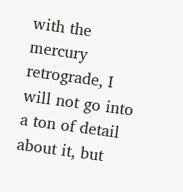with the mercury retrograde, I will not go into a ton of detail about it, but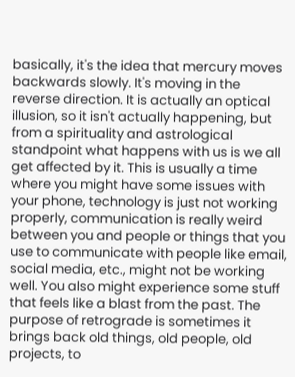basically, it's the idea that mercury moves backwards slowly. It's moving in the reverse direction. It is actually an optical illusion, so it isn't actually happening, but from a spirituality and astrological standpoint what happens with us is we all get affected by it. This is usually a time where you might have some issues with your phone, technology is just not working properly, communication is really weird between you and people or things that you use to communicate with people like email, social media, etc., might not be working well. You also might experience some stuff that feels like a blast from the past. The purpose of retrograde is sometimes it brings back old things, old people, old projects, to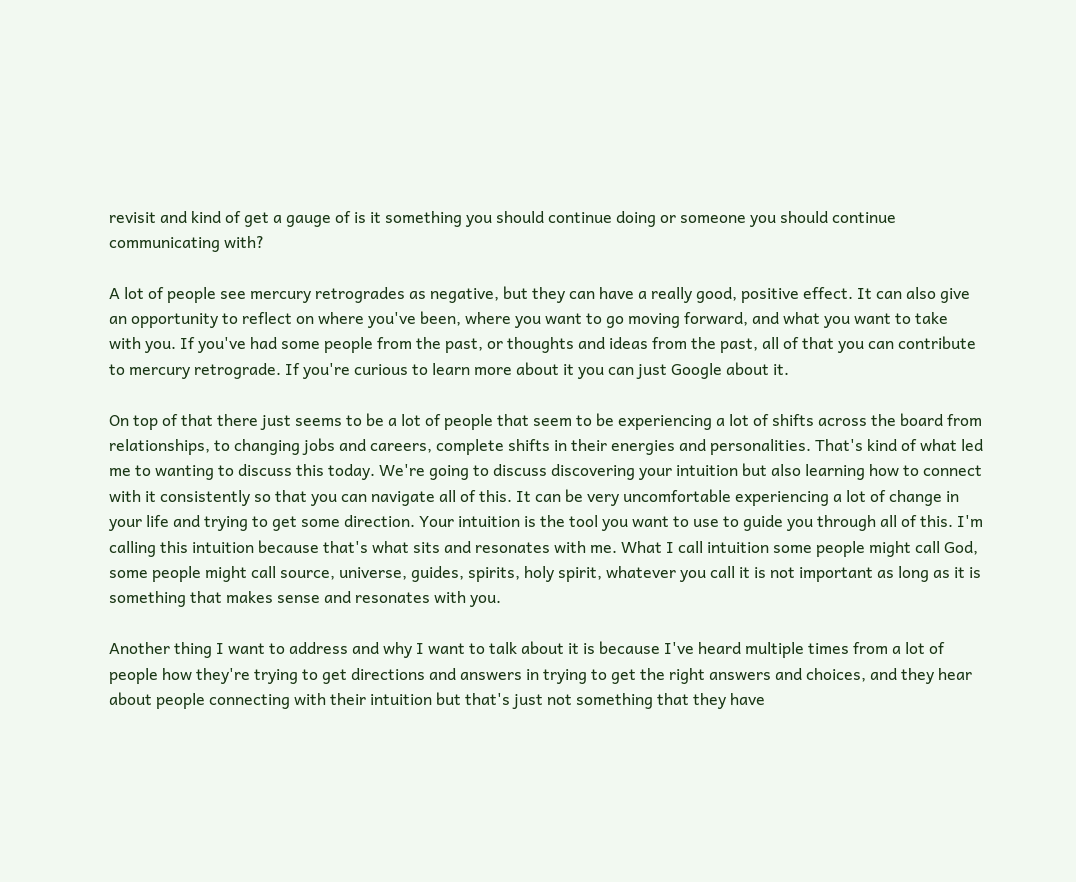revisit and kind of get a gauge of is it something you should continue doing or someone you should continue communicating with?

A lot of people see mercury retrogrades as negative, but they can have a really good, positive effect. It can also give an opportunity to reflect on where you've been, where you want to go moving forward, and what you want to take with you. If you've had some people from the past, or thoughts and ideas from the past, all of that you can contribute to mercury retrograde. If you're curious to learn more about it you can just Google about it.

On top of that there just seems to be a lot of people that seem to be experiencing a lot of shifts across the board from relationships, to changing jobs and careers, complete shifts in their energies and personalities. That's kind of what led me to wanting to discuss this today. We're going to discuss discovering your intuition but also learning how to connect with it consistently so that you can navigate all of this. It can be very uncomfortable experiencing a lot of change in your life and trying to get some direction. Your intuition is the tool you want to use to guide you through all of this. I'm calling this intuition because that's what sits and resonates with me. What I call intuition some people might call God, some people might call source, universe, guides, spirits, holy spirit, whatever you call it is not important as long as it is something that makes sense and resonates with you.

Another thing I want to address and why I want to talk about it is because I've heard multiple times from a lot of people how they're trying to get directions and answers in trying to get the right answers and choices, and they hear about people connecting with their intuition but that's just not something that they have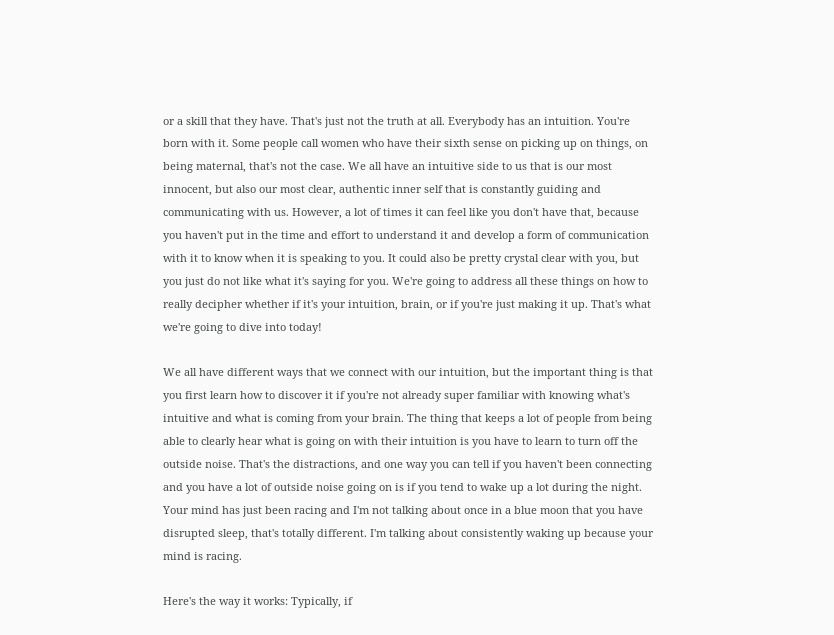or a skill that they have. That's just not the truth at all. Everybody has an intuition. You're born with it. Some people call women who have their sixth sense on picking up on things, on being maternal, that's not the case. We all have an intuitive side to us that is our most innocent, but also our most clear, authentic inner self that is constantly guiding and communicating with us. However, a lot of times it can feel like you don't have that, because you haven't put in the time and effort to understand it and develop a form of communication with it to know when it is speaking to you. It could also be pretty crystal clear with you, but you just do not like what it's saying for you. We're going to address all these things on how to really decipher whether if it's your intuition, brain, or if you're just making it up. That's what we're going to dive into today!

We all have different ways that we connect with our intuition, but the important thing is that you first learn how to discover it if you're not already super familiar with knowing what's intuitive and what is coming from your brain. The thing that keeps a lot of people from being able to clearly hear what is going on with their intuition is you have to learn to turn off the outside noise. That's the distractions, and one way you can tell if you haven't been connecting and you have a lot of outside noise going on is if you tend to wake up a lot during the night. Your mind has just been racing and I'm not talking about once in a blue moon that you have disrupted sleep, that's totally different. I'm talking about consistently waking up because your mind is racing.

Here's the way it works: Typically, if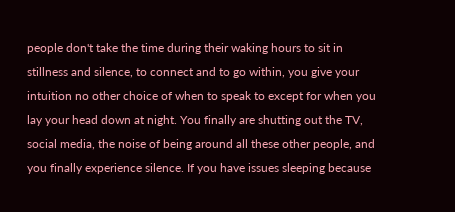people don't take the time during their waking hours to sit in stillness and silence, to connect and to go within, you give your intuition no other choice of when to speak to except for when you lay your head down at night. You finally are shutting out the TV, social media, the noise of being around all these other people, and you finally experience silence. If you have issues sleeping because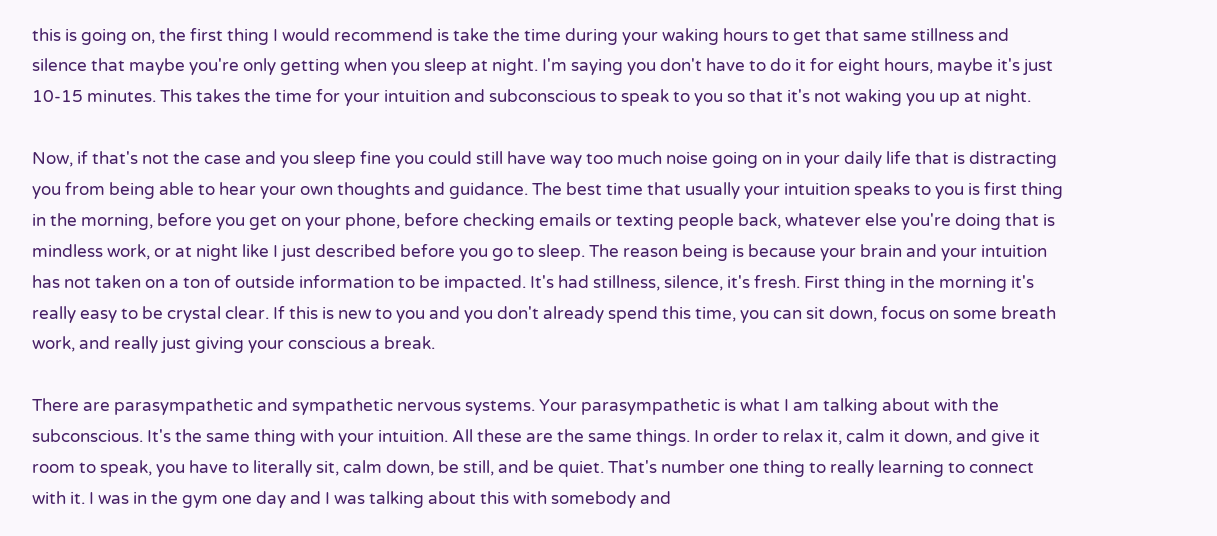this is going on, the first thing I would recommend is take the time during your waking hours to get that same stillness and silence that maybe you're only getting when you sleep at night. I'm saying you don't have to do it for eight hours, maybe it's just 10-15 minutes. This takes the time for your intuition and subconscious to speak to you so that it's not waking you up at night.

Now, if that's not the case and you sleep fine you could still have way too much noise going on in your daily life that is distracting you from being able to hear your own thoughts and guidance. The best time that usually your intuition speaks to you is first thing in the morning, before you get on your phone, before checking emails or texting people back, whatever else you're doing that is mindless work, or at night like I just described before you go to sleep. The reason being is because your brain and your intuition has not taken on a ton of outside information to be impacted. It's had stillness, silence, it's fresh. First thing in the morning it's really easy to be crystal clear. If this is new to you and you don't already spend this time, you can sit down, focus on some breath work, and really just giving your conscious a break.

There are parasympathetic and sympathetic nervous systems. Your parasympathetic is what I am talking about with the subconscious. It's the same thing with your intuition. All these are the same things. In order to relax it, calm it down, and give it room to speak, you have to literally sit, calm down, be still, and be quiet. That's number one thing to really learning to connect with it. I was in the gym one day and I was talking about this with somebody and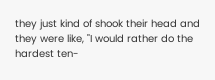they just kind of shook their head and they were like, "I would rather do the hardest ten-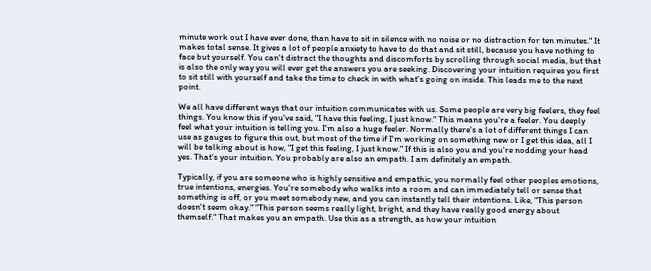minute work out I have ever done, than have to sit in silence with no noise or no distraction for ten minutes." It makes total sense. It gives a lot of people anxiety to have to do that and sit still, because you have nothing to face but yourself. You can't distract the thoughts and discomforts by scrolling through social media, but that is also the only way you will ever get the answers you are seeking. Discovering your intuition requires you first to sit still with yourself and take the time to check in with what's going on inside. This leads me to the next point.

We all have different ways that our intuition communicates with us. Some people are very big feelers, they feel things. You know this if you've said, "I have this feeling, I just know." This means you're a feeler. You deeply feel what your intuition is telling you. I'm also a huge feeler. Normally there's a lot of different things I can use as gauges to figure this out, but most of the time if I'm working on something new or I get this idea, all I will be talking about is how, "I get this feeling, I just know." If this is also you and you're nodding your head yes. That's your intuition. You probably are also an empath. I am definitely an empath.

Typically, if you are someone who is highly sensitive and empathic, you normally feel other peoples emotions, true intentions, energies. You're somebody who walks into a room and can immediately tell or sense that something is off, or you meet somebody new, and you can instantly tell their intentions. Like, "This person doesn't seem okay." "This person seems really light, bright, and they have really good energy about themself." That makes you an empath. Use this as a strength, as how your intuition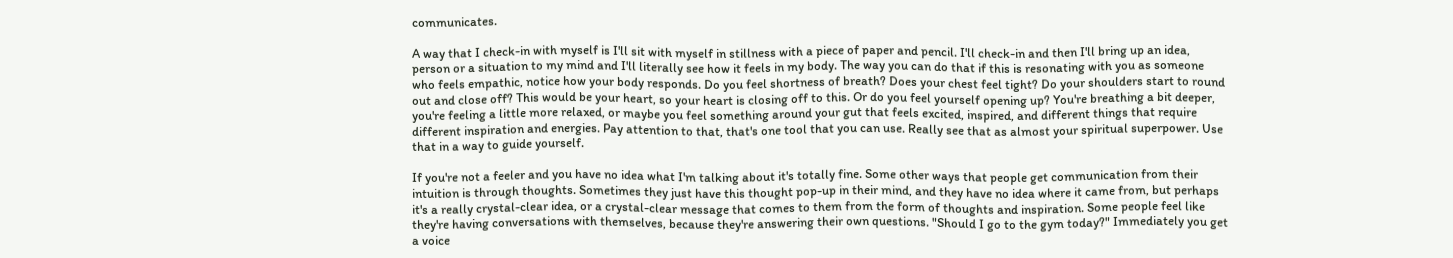communicates.

A way that I check-in with myself is I'll sit with myself in stillness with a piece of paper and pencil. I'll check-in and then I'll bring up an idea, person or a situation to my mind and I'll literally see how it feels in my body. The way you can do that if this is resonating with you as someone who feels empathic, notice how your body responds. Do you feel shortness of breath? Does your chest feel tight? Do your shoulders start to round out and close off? This would be your heart, so your heart is closing off to this. Or do you feel yourself opening up? You're breathing a bit deeper, you're feeling a little more relaxed, or maybe you feel something around your gut that feels excited, inspired, and different things that require different inspiration and energies. Pay attention to that, that's one tool that you can use. Really see that as almost your spiritual superpower. Use that in a way to guide yourself.

If you're not a feeler and you have no idea what I'm talking about it's totally fine. Some other ways that people get communication from their intuition is through thoughts. Sometimes they just have this thought pop-up in their mind, and they have no idea where it came from, but perhaps it's a really crystal-clear idea, or a crystal-clear message that comes to them from the form of thoughts and inspiration. Some people feel like they're having conversations with themselves, because they're answering their own questions. "Should I go to the gym today?" Immediately you get a voice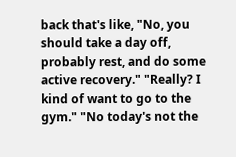back that's like, "No, you should take a day off, probably rest, and do some active recovery." "Really? I kind of want to go to the gym." "No today's not the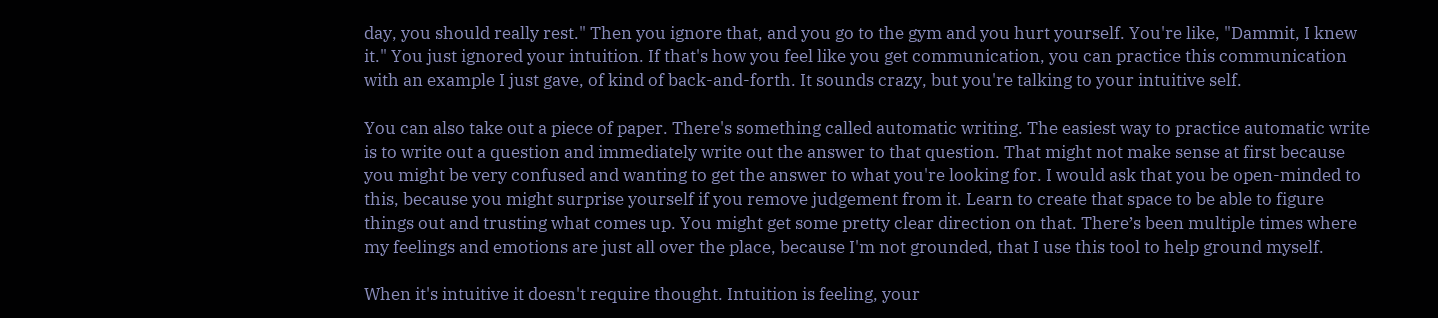day, you should really rest." Then you ignore that, and you go to the gym and you hurt yourself. You're like, "Dammit, I knew it." You just ignored your intuition. If that's how you feel like you get communication, you can practice this communication with an example I just gave, of kind of back-and-forth. It sounds crazy, but you're talking to your intuitive self.

You can also take out a piece of paper. There's something called automatic writing. The easiest way to practice automatic write is to write out a question and immediately write out the answer to that question. That might not make sense at first because you might be very confused and wanting to get the answer to what you're looking for. I would ask that you be open-minded to this, because you might surprise yourself if you remove judgement from it. Learn to create that space to be able to figure things out and trusting what comes up. You might get some pretty clear direction on that. There’s been multiple times where my feelings and emotions are just all over the place, because I'm not grounded, that I use this tool to help ground myself.

When it's intuitive it doesn't require thought. Intuition is feeling, your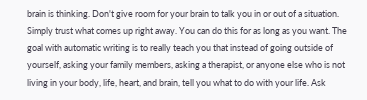brain is thinking. Don't give room for your brain to talk you in or out of a situation. Simply trust what comes up right away. You can do this for as long as you want. The goal with automatic writing is to really teach you that instead of going outside of yourself, asking your family members, asking a therapist, or anyone else who is not living in your body, life, heart, and brain, tell you what to do with your life. Ask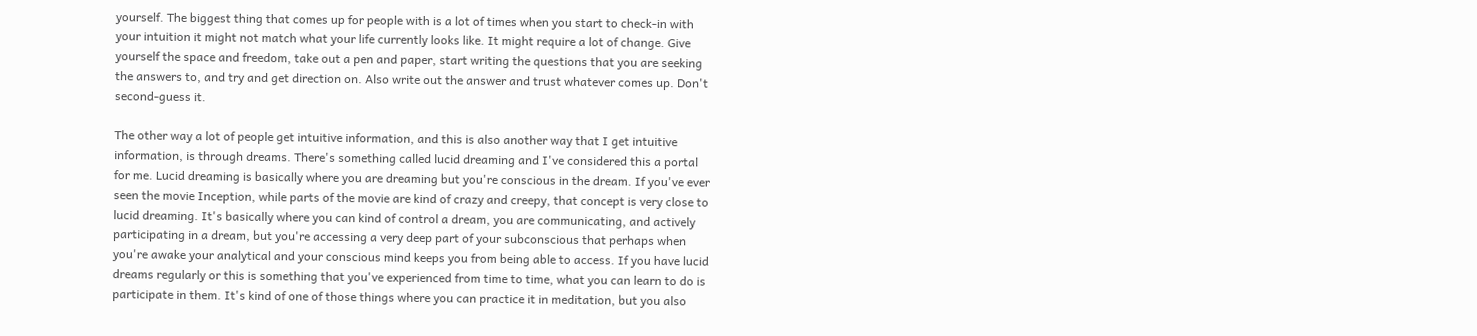yourself. The biggest thing that comes up for people with is a lot of times when you start to check-in with your intuition it might not match what your life currently looks like. It might require a lot of change. Give yourself the space and freedom, take out a pen and paper, start writing the questions that you are seeking the answers to, and try and get direction on. Also write out the answer and trust whatever comes up. Don't second-guess it.

The other way a lot of people get intuitive information, and this is also another way that I get intuitive information, is through dreams. There's something called lucid dreaming and I've considered this a portal for me. Lucid dreaming is basically where you are dreaming but you're conscious in the dream. If you've ever seen the movie Inception, while parts of the movie are kind of crazy and creepy, that concept is very close to lucid dreaming. It's basically where you can kind of control a dream, you are communicating, and actively participating in a dream, but you're accessing a very deep part of your subconscious that perhaps when you're awake your analytical and your conscious mind keeps you from being able to access. If you have lucid dreams regularly or this is something that you've experienced from time to time, what you can learn to do is participate in them. It's kind of one of those things where you can practice it in meditation, but you also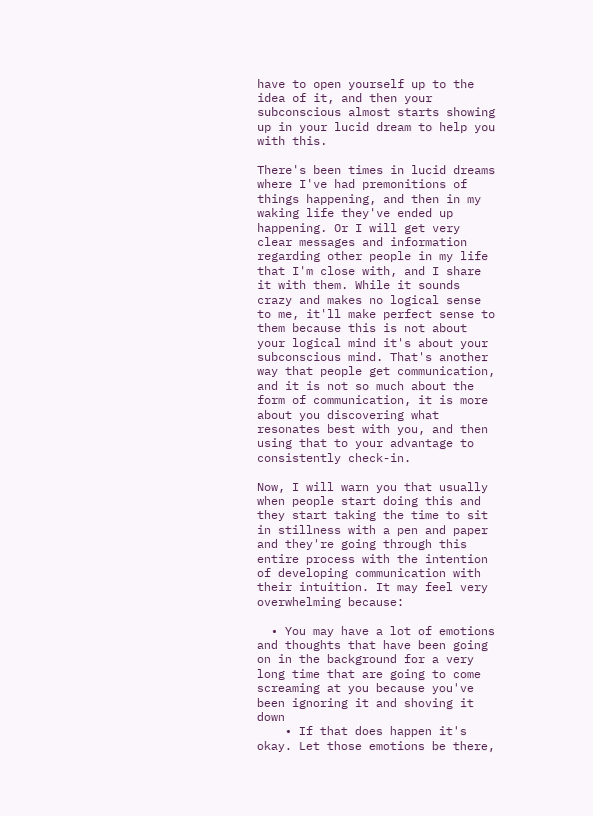have to open yourself up to the idea of it, and then your subconscious almost starts showing up in your lucid dream to help you with this.

There's been times in lucid dreams where I've had premonitions of things happening, and then in my waking life they've ended up happening. Or I will get very clear messages and information regarding other people in my life that I'm close with, and I share it with them. While it sounds crazy and makes no logical sense to me, it'll make perfect sense to them because this is not about your logical mind it's about your subconscious mind. That's another way that people get communication, and it is not so much about the form of communication, it is more about you discovering what resonates best with you, and then using that to your advantage to consistently check-in.

Now, I will warn you that usually when people start doing this and they start taking the time to sit in stillness with a pen and paper and they're going through this entire process with the intention of developing communication with their intuition. It may feel very overwhelming because:

  • You may have a lot of emotions and thoughts that have been going on in the background for a very long time that are going to come screaming at you because you've been ignoring it and shoving it down
    • If that does happen it's okay. Let those emotions be there,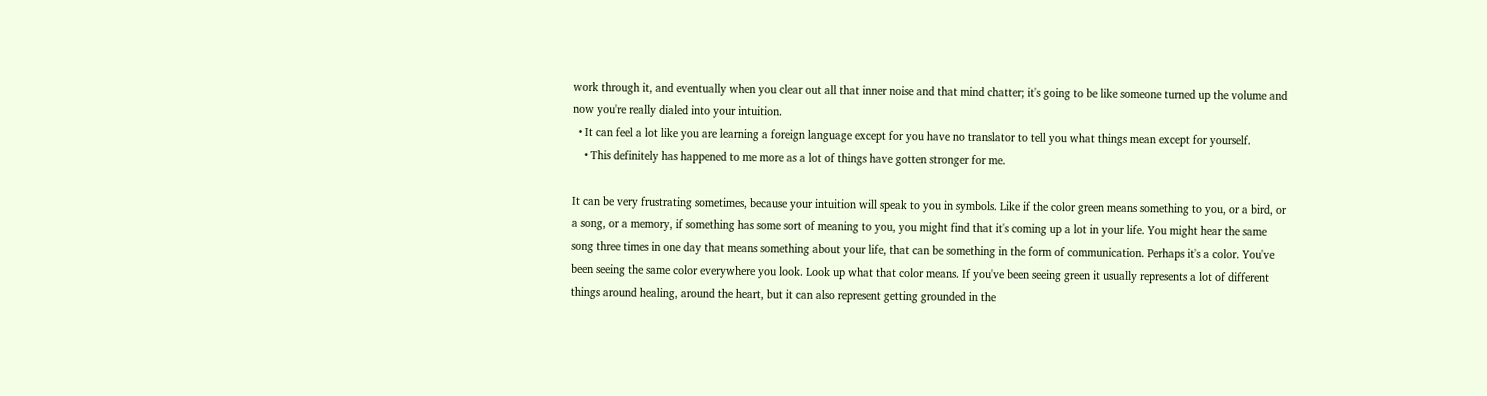work through it, and eventually when you clear out all that inner noise and that mind chatter; it's going to be like someone turned up the volume and now you're really dialed into your intuition.
  • It can feel a lot like you are learning a foreign language except for you have no translator to tell you what things mean except for yourself.
    • This definitely has happened to me more as a lot of things have gotten stronger for me.

It can be very frustrating sometimes, because your intuition will speak to you in symbols. Like if the color green means something to you, or a bird, or a song, or a memory, if something has some sort of meaning to you, you might find that it's coming up a lot in your life. You might hear the same song three times in one day that means something about your life, that can be something in the form of communication. Perhaps it's a color. You've been seeing the same color everywhere you look. Look up what that color means. If you've been seeing green it usually represents a lot of different things around healing, around the heart, but it can also represent getting grounded in the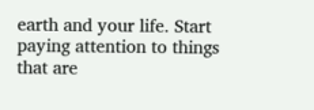earth and your life. Start paying attention to things that are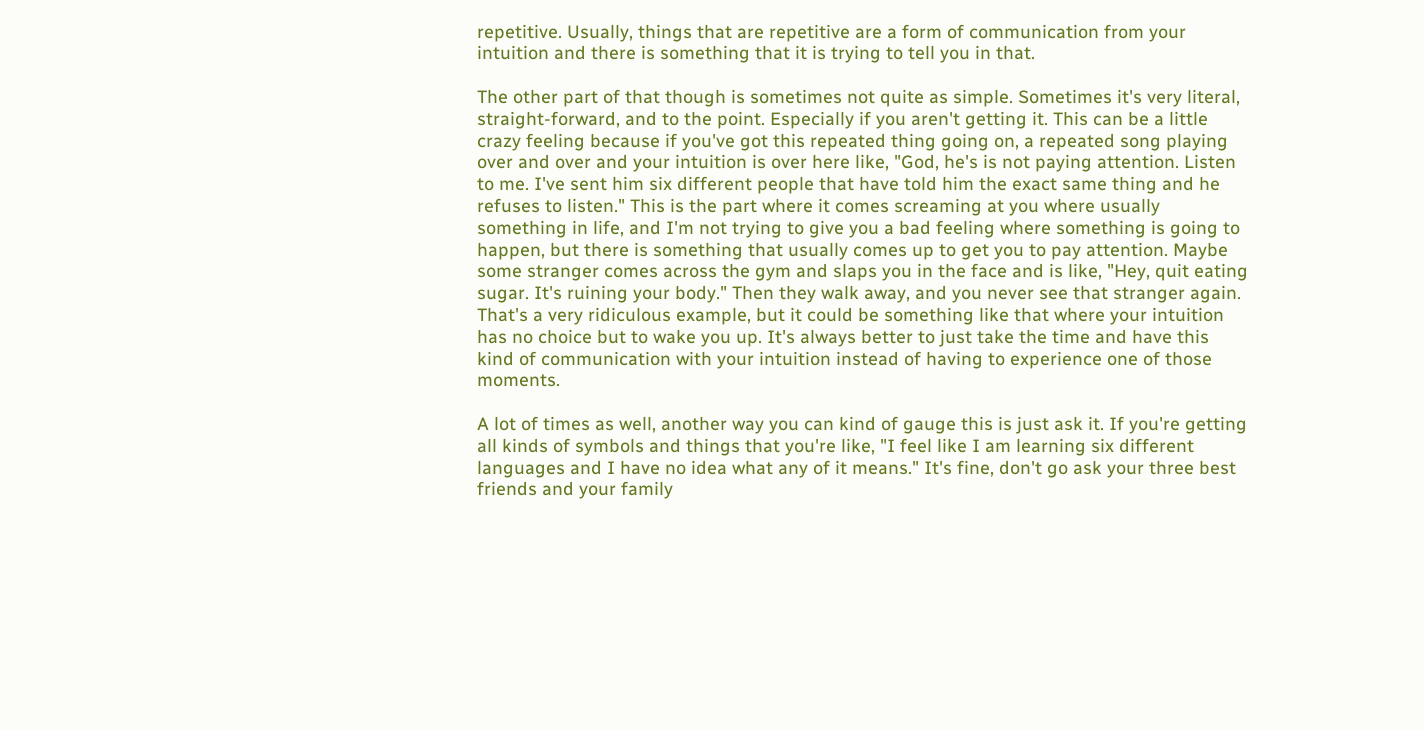repetitive. Usually, things that are repetitive are a form of communication from your intuition and there is something that it is trying to tell you in that.

The other part of that though is sometimes not quite as simple. Sometimes it's very literal, straight-forward, and to the point. Especially if you aren't getting it. This can be a little crazy feeling because if you've got this repeated thing going on, a repeated song playing over and over and your intuition is over here like, "God, he's is not paying attention. Listen to me. I've sent him six different people that have told him the exact same thing and he refuses to listen." This is the part where it comes screaming at you where usually something in life, and I'm not trying to give you a bad feeling where something is going to happen, but there is something that usually comes up to get you to pay attention. Maybe some stranger comes across the gym and slaps you in the face and is like, "Hey, quit eating sugar. It's ruining your body." Then they walk away, and you never see that stranger again. That's a very ridiculous example, but it could be something like that where your intuition has no choice but to wake you up. It's always better to just take the time and have this kind of communication with your intuition instead of having to experience one of those moments.

A lot of times as well, another way you can kind of gauge this is just ask it. If you're getting all kinds of symbols and things that you're like, "I feel like I am learning six different languages and I have no idea what any of it means." It's fine, don't go ask your three best friends and your family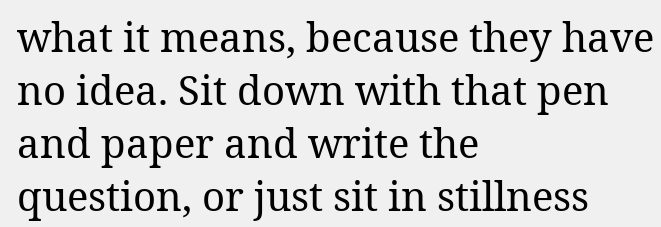what it means, because they have no idea. Sit down with that pen and paper and write the question, or just sit in stillness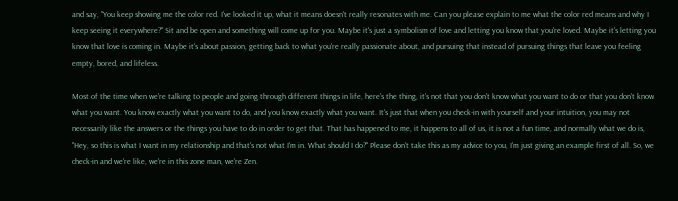and say, "You keep showing me the color red. I've looked it up, what it means doesn't really resonates with me. Can you please explain to me what the color red means and why I keep seeing it everywhere?" Sit and be open and something will come up for you. Maybe it's just a symbolism of love and letting you know that you're loved. Maybe it's letting you know that love is coming in. Maybe it's about passion, getting back to what you're really passionate about, and pursuing that instead of pursuing things that leave you feeling empty, bored, and lifeless.

Most of the time when we're talking to people and going through different things in life, here's the thing, it's not that you don't know what you want to do or that you don't know what you want. You know exactly what you want to do, and you know exactly what you want. It's just that when you check-in with yourself and your intuition, you may not necessarily like the answers or the things you have to do in order to get that. That has happened to me, it happens to all of us, it is not a fun time, and normally what we do is, "Hey, so this is what I want in my relationship and that's not what I'm in. What should I do?" Please don't take this as my advice to you, I'm just giving an example first of all. So, we check-in and we're like, we're in this zone man, we're Zen.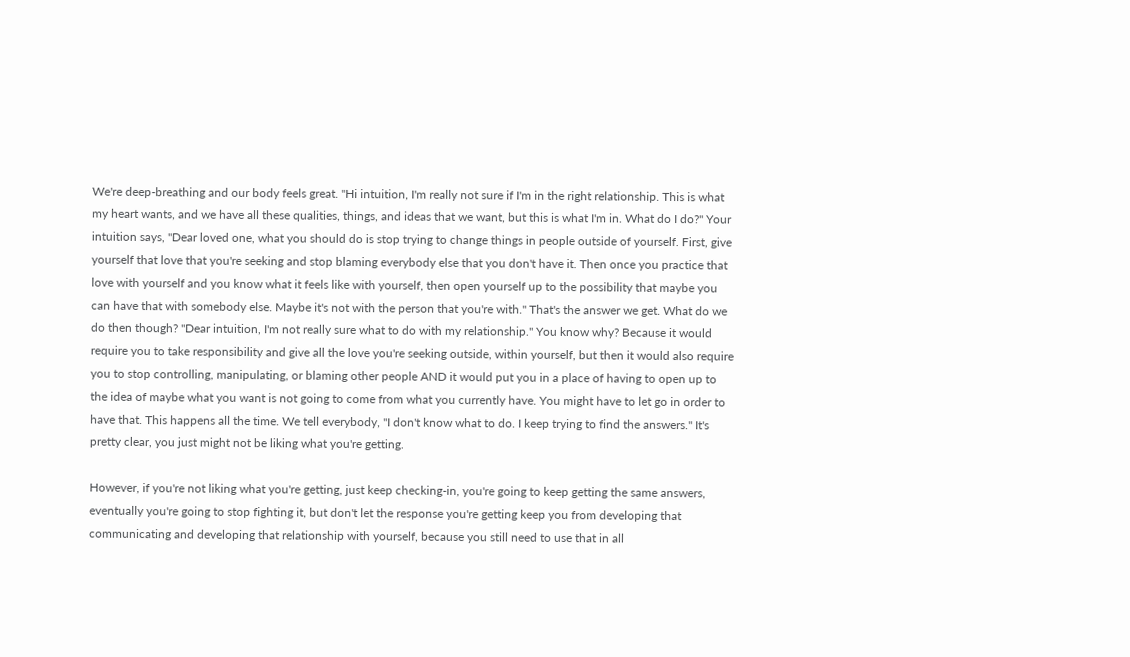We're deep-breathing and our body feels great. "Hi intuition, I'm really not sure if I'm in the right relationship. This is what my heart wants, and we have all these qualities, things, and ideas that we want, but this is what I'm in. What do I do?" Your intuition says, "Dear loved one, what you should do is stop trying to change things in people outside of yourself. First, give yourself that love that you're seeking and stop blaming everybody else that you don't have it. Then once you practice that love with yourself and you know what it feels like with yourself, then open yourself up to the possibility that maybe you can have that with somebody else. Maybe it's not with the person that you're with." That's the answer we get. What do we do then though? "Dear intuition, I'm not really sure what to do with my relationship." You know why? Because it would require you to take responsibility and give all the love you're seeking outside, within yourself, but then it would also require you to stop controlling, manipulating, or blaming other people AND it would put you in a place of having to open up to the idea of maybe what you want is not going to come from what you currently have. You might have to let go in order to have that. This happens all the time. We tell everybody, "I don't know what to do. I keep trying to find the answers." It's pretty clear, you just might not be liking what you're getting.

However, if you're not liking what you're getting, just keep checking-in, you're going to keep getting the same answers, eventually you're going to stop fighting it, but don't let the response you're getting keep you from developing that communicating and developing that relationship with yourself, because you still need to use that in all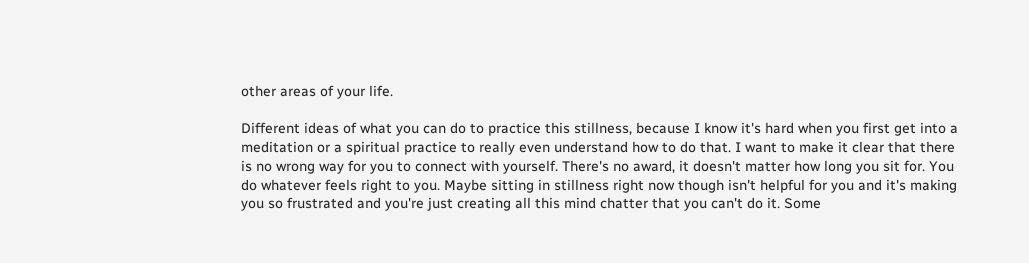other areas of your life.

Different ideas of what you can do to practice this stillness, because I know it's hard when you first get into a meditation or a spiritual practice to really even understand how to do that. I want to make it clear that there is no wrong way for you to connect with yourself. There's no award, it doesn't matter how long you sit for. You do whatever feels right to you. Maybe sitting in stillness right now though isn't helpful for you and it's making you so frustrated and you're just creating all this mind chatter that you can't do it. Some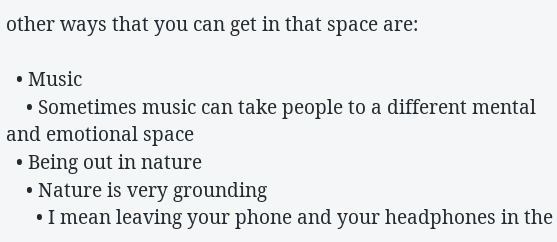other ways that you can get in that space are:

  • Music
    • Sometimes music can take people to a different mental and emotional space
  • Being out in nature
    • Nature is very grounding
      • I mean leaving your phone and your headphones in the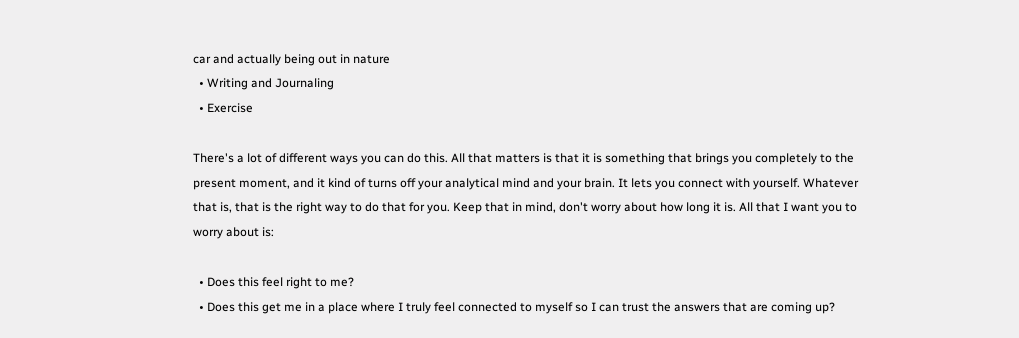car and actually being out in nature
  • Writing and Journaling
  • Exercise

There's a lot of different ways you can do this. All that matters is that it is something that brings you completely to the present moment, and it kind of turns off your analytical mind and your brain. It lets you connect with yourself. Whatever that is, that is the right way to do that for you. Keep that in mind, don't worry about how long it is. All that I want you to worry about is:

  • Does this feel right to me?
  • Does this get me in a place where I truly feel connected to myself so I can trust the answers that are coming up?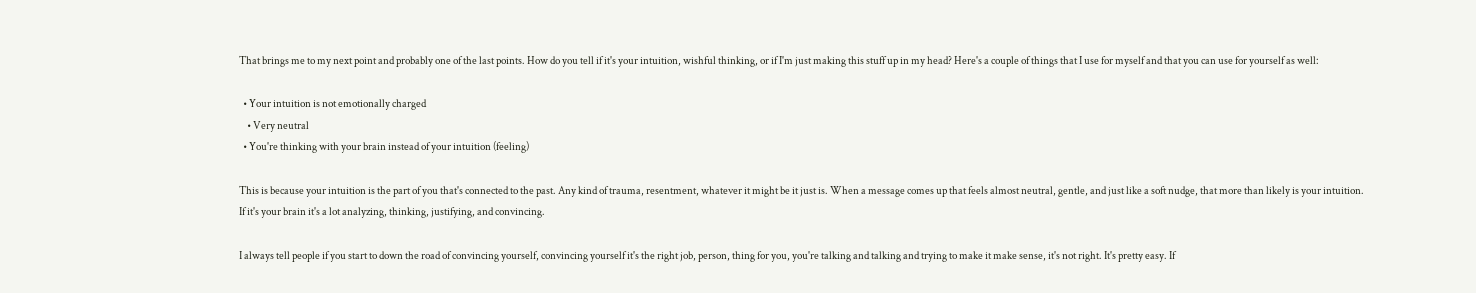That brings me to my next point and probably one of the last points. How do you tell if it's your intuition, wishful thinking, or if I'm just making this stuff up in my head? Here's a couple of things that I use for myself and that you can use for yourself as well:

  • Your intuition is not emotionally charged
    • Very neutral
  • You're thinking with your brain instead of your intuition (feeling)

This is because your intuition is the part of you that's connected to the past. Any kind of trauma, resentment, whatever it might be it just is. When a message comes up that feels almost neutral, gentle, and just like a soft nudge, that more than likely is your intuition. If it's your brain it's a lot analyzing, thinking, justifying, and convincing.

I always tell people if you start to down the road of convincing yourself, convincing yourself it's the right job, person, thing for you, you're talking and talking and trying to make it make sense, it's not right. It's pretty easy. If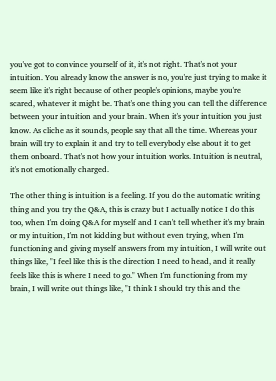you've got to convince yourself of it, it's not right. That's not your intuition. You already know the answer is no, you're just trying to make it seem like it's right because of other people's opinions, maybe you're scared, whatever it might be. That's one thing you can tell the difference between your intuition and your brain. When it's your intuition you just know. As cliche as it sounds, people say that all the time. Whereas your brain will try to explain it and try to tell everybody else about it to get them onboard. That's not how your intuition works. Intuition is neutral, it's not emotionally charged.

The other thing is intuition is a feeling. If you do the automatic writing thing and you try the Q&A, this is crazy but I actually notice I do this too, when I'm doing Q&A for myself and I can't tell whether it's my brain or my intuition, I'm not kidding but without even trying, when I'm functioning and giving myself answers from my intuition, I will write out things like, "I feel like this is the direction I need to head, and it really feels like this is where I need to go." When I'm functioning from my brain, I will write out things like, "I think I should try this and the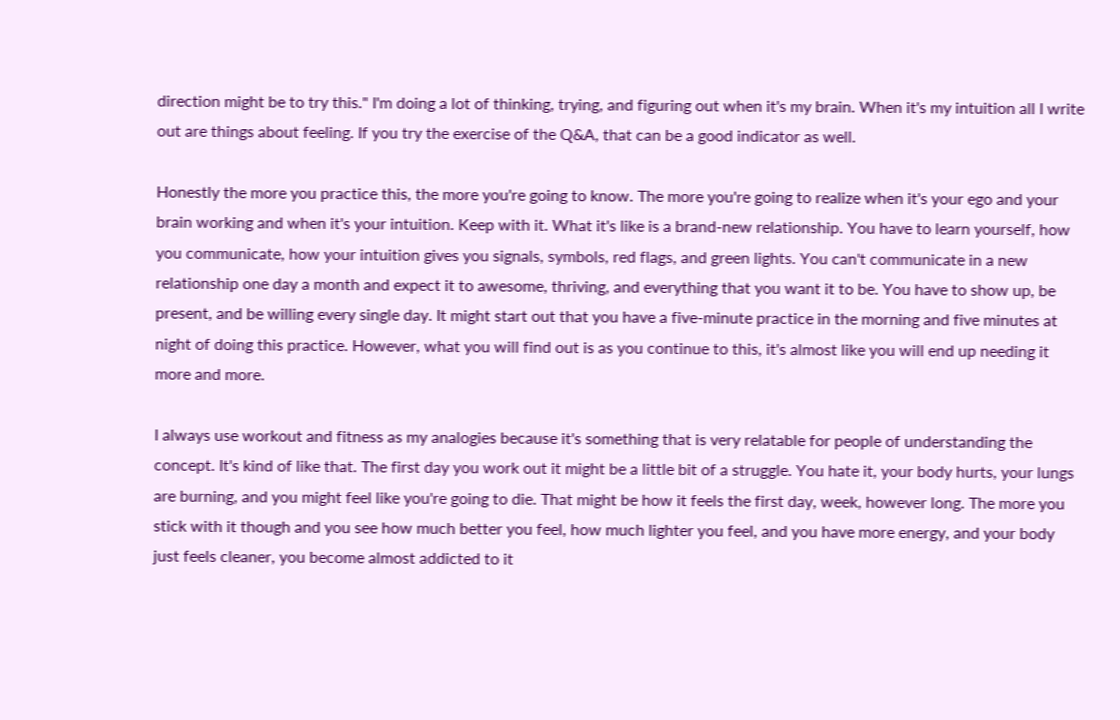direction might be to try this." I'm doing a lot of thinking, trying, and figuring out when it's my brain. When it's my intuition all I write out are things about feeling. If you try the exercise of the Q&A, that can be a good indicator as well.

Honestly the more you practice this, the more you're going to know. The more you're going to realize when it's your ego and your brain working and when it's your intuition. Keep with it. What it's like is a brand-new relationship. You have to learn yourself, how you communicate, how your intuition gives you signals, symbols, red flags, and green lights. You can't communicate in a new relationship one day a month and expect it to awesome, thriving, and everything that you want it to be. You have to show up, be present, and be willing every single day. It might start out that you have a five-minute practice in the morning and five minutes at night of doing this practice. However, what you will find out is as you continue to this, it's almost like you will end up needing it more and more.

I always use workout and fitness as my analogies because it's something that is very relatable for people of understanding the concept. It's kind of like that. The first day you work out it might be a little bit of a struggle. You hate it, your body hurts, your lungs are burning, and you might feel like you're going to die. That might be how it feels the first day, week, however long. The more you stick with it though and you see how much better you feel, how much lighter you feel, and you have more energy, and your body just feels cleaner, you become almost addicted to it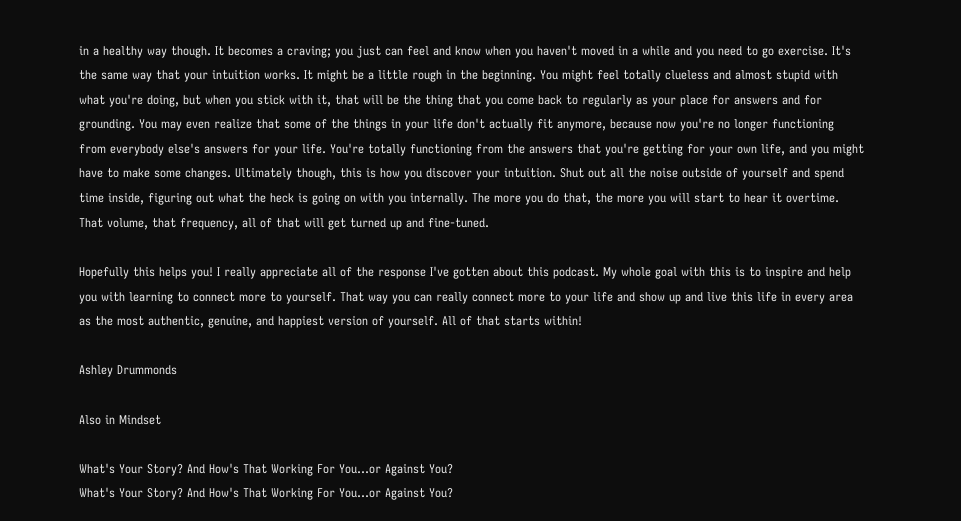in a healthy way though. It becomes a craving; you just can feel and know when you haven't moved in a while and you need to go exercise. It's the same way that your intuition works. It might be a little rough in the beginning. You might feel totally clueless and almost stupid with what you're doing, but when you stick with it, that will be the thing that you come back to regularly as your place for answers and for grounding. You may even realize that some of the things in your life don't actually fit anymore, because now you're no longer functioning from everybody else's answers for your life. You're totally functioning from the answers that you're getting for your own life, and you might have to make some changes. Ultimately though, this is how you discover your intuition. Shut out all the noise outside of yourself and spend time inside, figuring out what the heck is going on with you internally. The more you do that, the more you will start to hear it overtime. That volume, that frequency, all of that will get turned up and fine-tuned.

Hopefully this helps you! I really appreciate all of the response I've gotten about this podcast. My whole goal with this is to inspire and help you with learning to connect more to yourself. That way you can really connect more to your life and show up and live this life in every area as the most authentic, genuine, and happiest version of yourself. All of that starts within!

Ashley Drummonds

Also in Mindset

What's Your Story? And How's That Working For You...or Against You?
What's Your Story? And How's That Working For You...or Against You?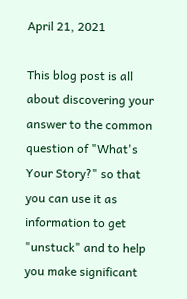April 21, 2021

This blog post is all about discovering your answer to the common question of "What's Your Story?" so that you can use it as information to get "unstuck" and to help you make significant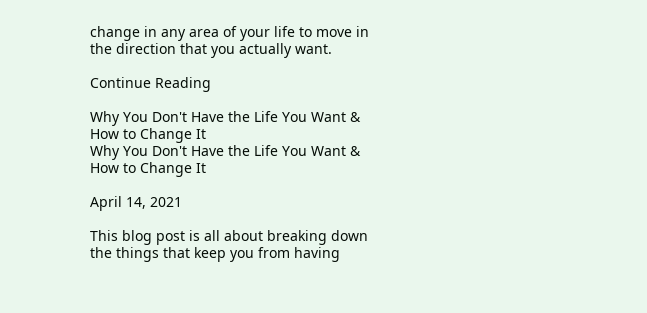change in any area of your life to move in the direction that you actually want.

Continue Reading

Why You Don't Have the Life You Want & How to Change It
Why You Don't Have the Life You Want & How to Change It

April 14, 2021

This blog post is all about breaking down the things that keep you from having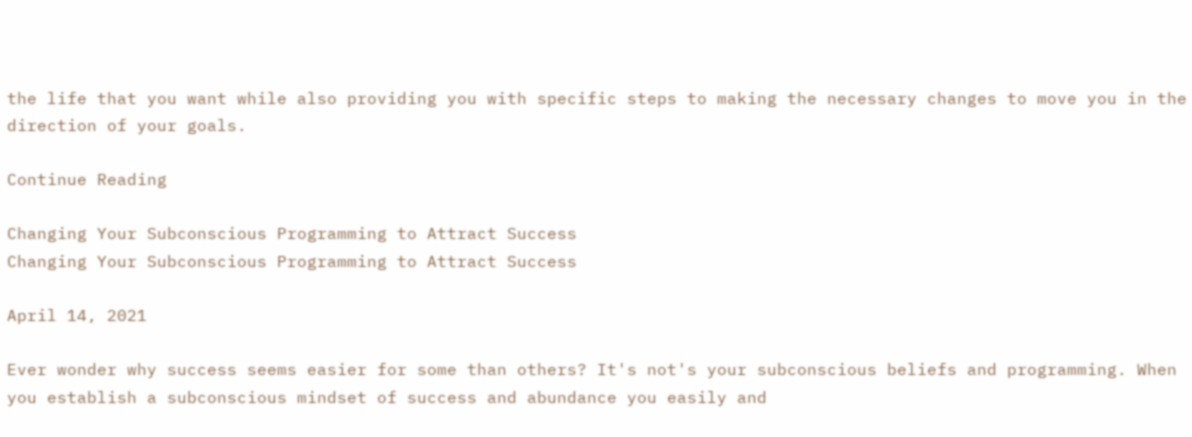the life that you want while also providing you with specific steps to making the necessary changes to move you in the direction of your goals.

Continue Reading

Changing Your Subconscious Programming to Attract Success
Changing Your Subconscious Programming to Attract Success

April 14, 2021

Ever wonder why success seems easier for some than others? It's not's your subconscious beliefs and programming. When you establish a subconscious mindset of success and abundance you easily and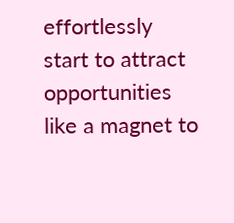effortlessly start to attract opportunities like a magnet to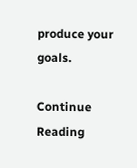produce your goals.

Continue Reading